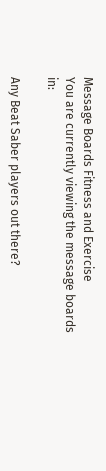Message Boards Fitness and Exercise
You are currently viewing the message boards in:

Any Beat Saber players out there?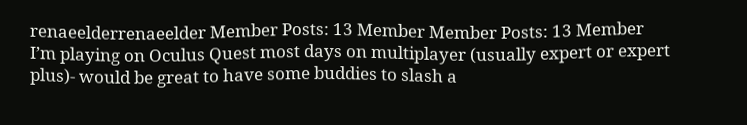renaeelderrenaeelder Member Posts: 13 Member Member Posts: 13 Member
I’m playing on Oculus Quest most days on multiplayer (usually expert or expert plus)- would be great to have some buddies to slash a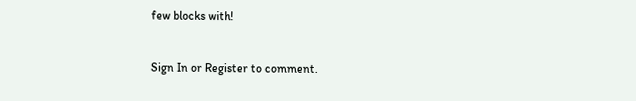few blocks with!


Sign In or Register to comment.